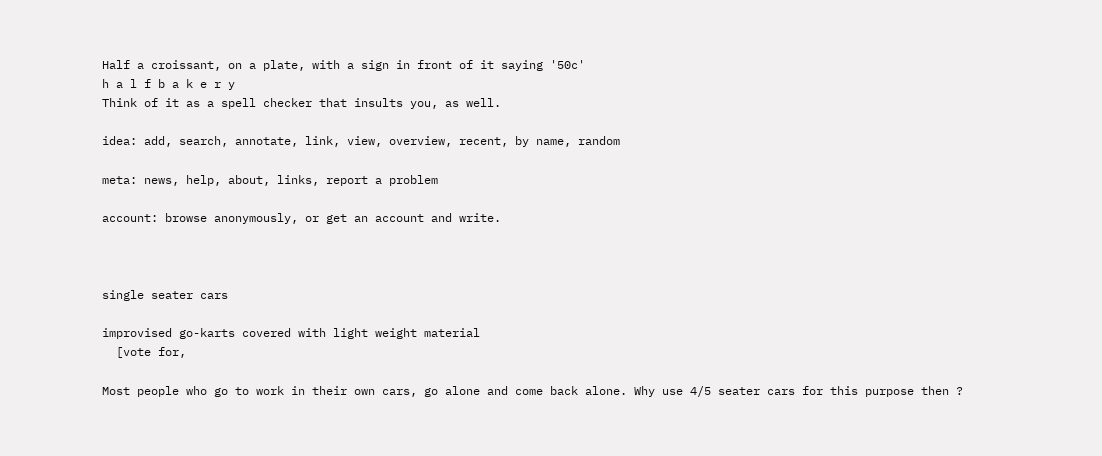Half a croissant, on a plate, with a sign in front of it saying '50c'
h a l f b a k e r y
Think of it as a spell checker that insults you, as well.

idea: add, search, annotate, link, view, overview, recent, by name, random

meta: news, help, about, links, report a problem

account: browse anonymously, or get an account and write.



single seater cars

improvised go-karts covered with light weight material
  [vote for,

Most people who go to work in their own cars, go alone and come back alone. Why use 4/5 seater cars for this purpose then ?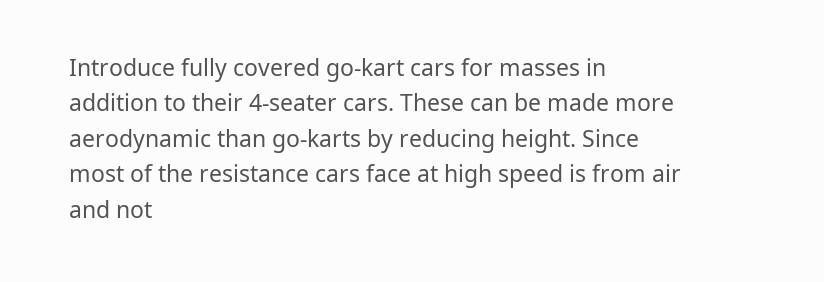Introduce fully covered go-kart cars for masses in addition to their 4-seater cars. These can be made more aerodynamic than go-karts by reducing height. Since most of the resistance cars face at high speed is from air and not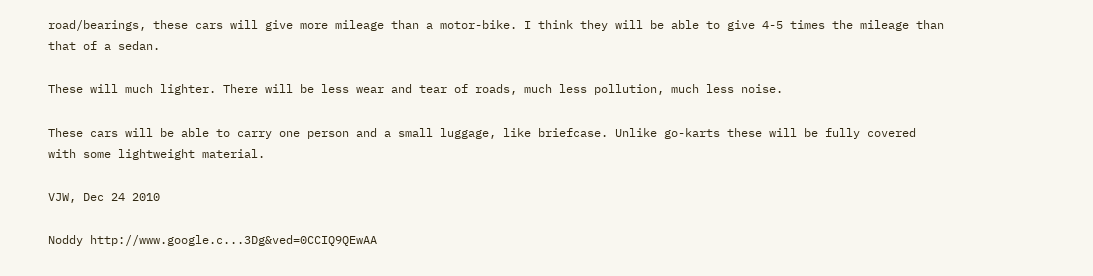road/bearings, these cars will give more mileage than a motor-bike. I think they will be able to give 4-5 times the mileage than that of a sedan.

These will much lighter. There will be less wear and tear of roads, much less pollution, much less noise.

These cars will be able to carry one person and a small luggage, like briefcase. Unlike go-karts these will be fully covered with some lightweight material.

VJW, Dec 24 2010

Noddy http://www.google.c...3Dg&ved=0CCIQ9QEwAA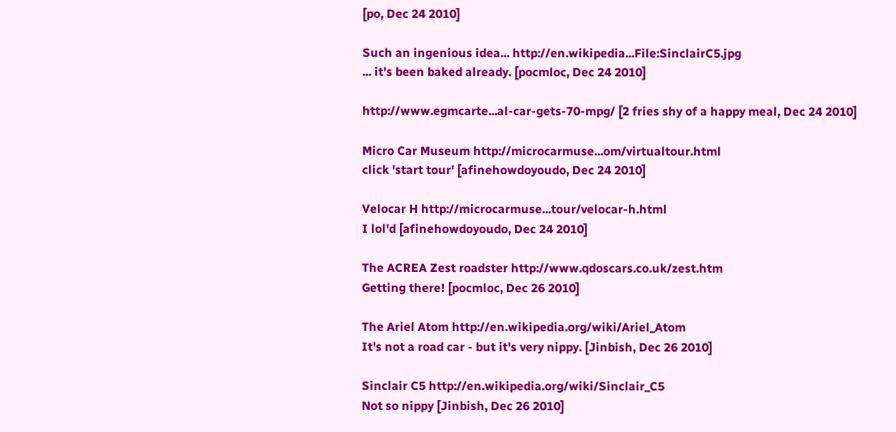[po, Dec 24 2010]

Such an ingenious idea... http://en.wikipedia...File:SinclairC5.jpg
... it's been baked already. [pocmloc, Dec 24 2010]

http://www.egmcarte...al-car-gets-70-mpg/ [2 fries shy of a happy meal, Dec 24 2010]

Micro Car Museum http://microcarmuse...om/virtualtour.html
click 'start tour' [afinehowdoyoudo, Dec 24 2010]

Velocar H http://microcarmuse...tour/velocar-h.html
I lol'd [afinehowdoyoudo, Dec 24 2010]

The ACREA Zest roadster http://www.qdoscars.co.uk/zest.htm
Getting there! [pocmloc, Dec 26 2010]

The Ariel Atom http://en.wikipedia.org/wiki/Ariel_Atom
It's not a road car - but it's very nippy. [Jinbish, Dec 26 2010]

Sinclair C5 http://en.wikipedia.org/wiki/Sinclair_C5
Not so nippy [Jinbish, Dec 26 2010]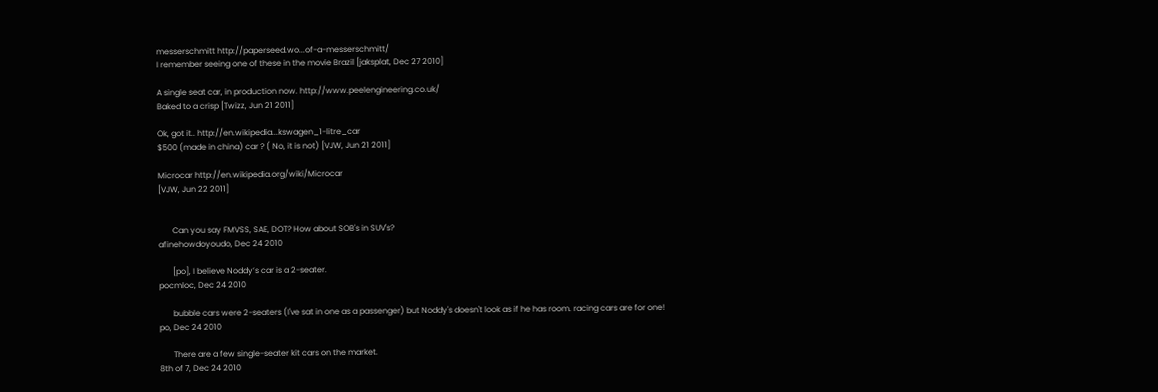messerschmitt http://paperseed.wo...of-a-messerschmitt/
I remember seeing one of these in the movie Brazil [jaksplat, Dec 27 2010]

A single seat car, in production now. http://www.peelengineering.co.uk/
Baked to a crisp [Twizz, Jun 21 2011]

Ok, got it.. http://en.wikipedia...kswagen_1-litre_car
$500 (made in china) car ? ( No, it is not) [VJW, Jun 21 2011]

Microcar http://en.wikipedia.org/wiki/Microcar
[VJW, Jun 22 2011]


       Can you say FMVSS, SAE, DOT? How about SOB's in SUV's?
afinehowdoyoudo, Dec 24 2010

       [po], I believe Noddy’s car is a 2-seater.
pocmloc, Dec 24 2010

       bubble cars were 2-seaters (I've sat in one as a passenger) but Noddy's doesn't look as if he has room. racing cars are for one!
po, Dec 24 2010

       There are a few single-seater kit cars on the market.
8th of 7, Dec 24 2010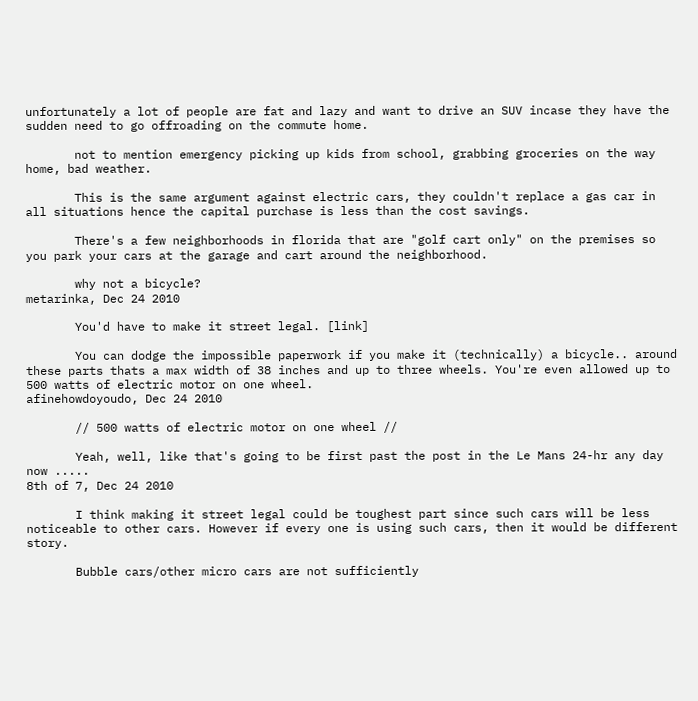unfortunately a lot of people are fat and lazy and want to drive an SUV incase they have the sudden need to go offroading on the commute home.

       not to mention emergency picking up kids from school, grabbing groceries on the way home, bad weather.

       This is the same argument against electric cars, they couldn't replace a gas car in all situations hence the capital purchase is less than the cost savings.

       There's a few neighborhoods in florida that are "golf cart only" on the premises so you park your cars at the garage and cart around the neighborhood.

       why not a bicycle?
metarinka, Dec 24 2010

       You'd have to make it street legal. [link]

       You can dodge the impossible paperwork if you make it (technically) a bicycle.. around these parts thats a max width of 38 inches and up to three wheels. You're even allowed up to 500 watts of electric motor on one wheel.
afinehowdoyoudo, Dec 24 2010

       // 500 watts of electric motor on one wheel //

       Yeah, well, like that's going to be first past the post in the Le Mans 24-hr any day now .....
8th of 7, Dec 24 2010

       I think making it street legal could be toughest part since such cars will be less noticeable to other cars. However if every one is using such cars, then it would be different story.

       Bubble cars/other micro cars are not sufficiently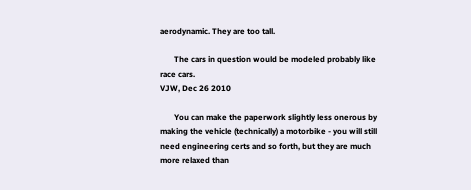aerodynamic. They are too tall.

       The cars in question would be modeled probably like race cars.
VJW, Dec 26 2010

       You can make the paperwork slightly less onerous by making the vehicle (technically) a motorbike - you will still need engineering certs and so forth, but they are much more relaxed than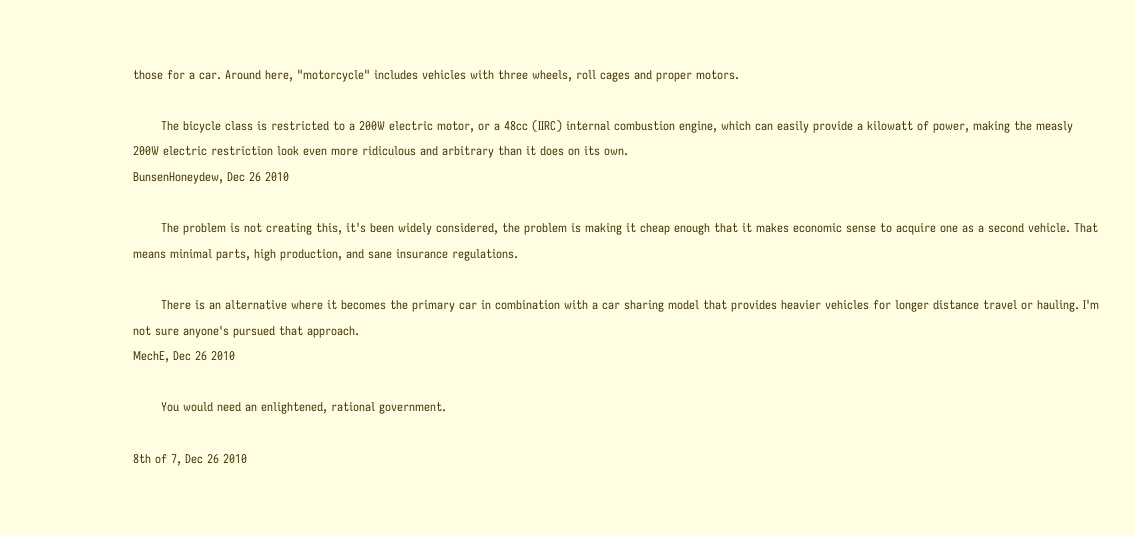those for a car. Around here, "motorcycle" includes vehicles with three wheels, roll cages and proper motors.

       The bicycle class is restricted to a 200W electric motor, or a 48cc (IIRC) internal combustion engine, which can easily provide a kilowatt of power, making the measly 200W electric restriction look even more ridiculous and arbitrary than it does on its own.
BunsenHoneydew, Dec 26 2010

       The problem is not creating this, it's been widely considered, the problem is making it cheap enough that it makes economic sense to acquire one as a second vehicle. That means minimal parts, high production, and sane insurance regulations.

       There is an alternative where it becomes the primary car in combination with a car sharing model that provides heavier vehicles for longer distance travel or hauling. I'm not sure anyone's pursued that approach.
MechE, Dec 26 2010

       You would need an enlightened, rational government.

8th of 7, Dec 26 2010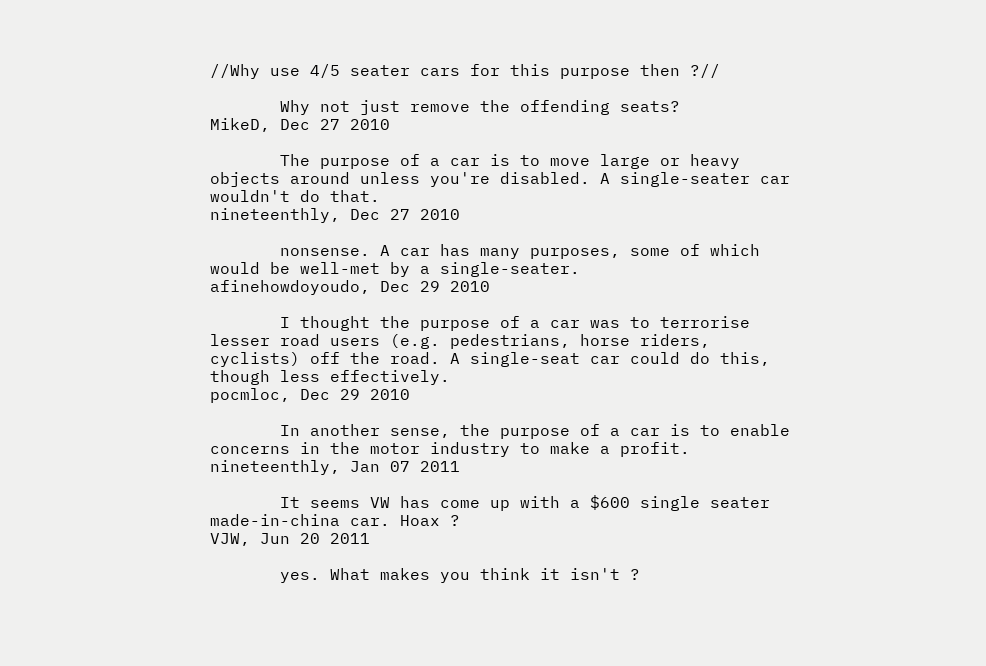//Why use 4/5 seater cars for this purpose then ?//

       Why not just remove the offending seats?
MikeD, Dec 27 2010

       The purpose of a car is to move large or heavy objects around unless you're disabled. A single-seater car wouldn't do that.
nineteenthly, Dec 27 2010

       nonsense. A car has many purposes, some of which would be well-met by a single-seater.
afinehowdoyoudo, Dec 29 2010

       I thought the purpose of a car was to terrorise lesser road users (e.g. pedestrians, horse riders, cyclists) off the road. A single-seat car could do this, though less effectively.
pocmloc, Dec 29 2010

       In another sense, the purpose of a car is to enable concerns in the motor industry to make a profit.
nineteenthly, Jan 07 2011

       It seems VW has come up with a $600 single seater made-in-china car. Hoax ?
VJW, Jun 20 2011

       yes. What makes you think it isn't ?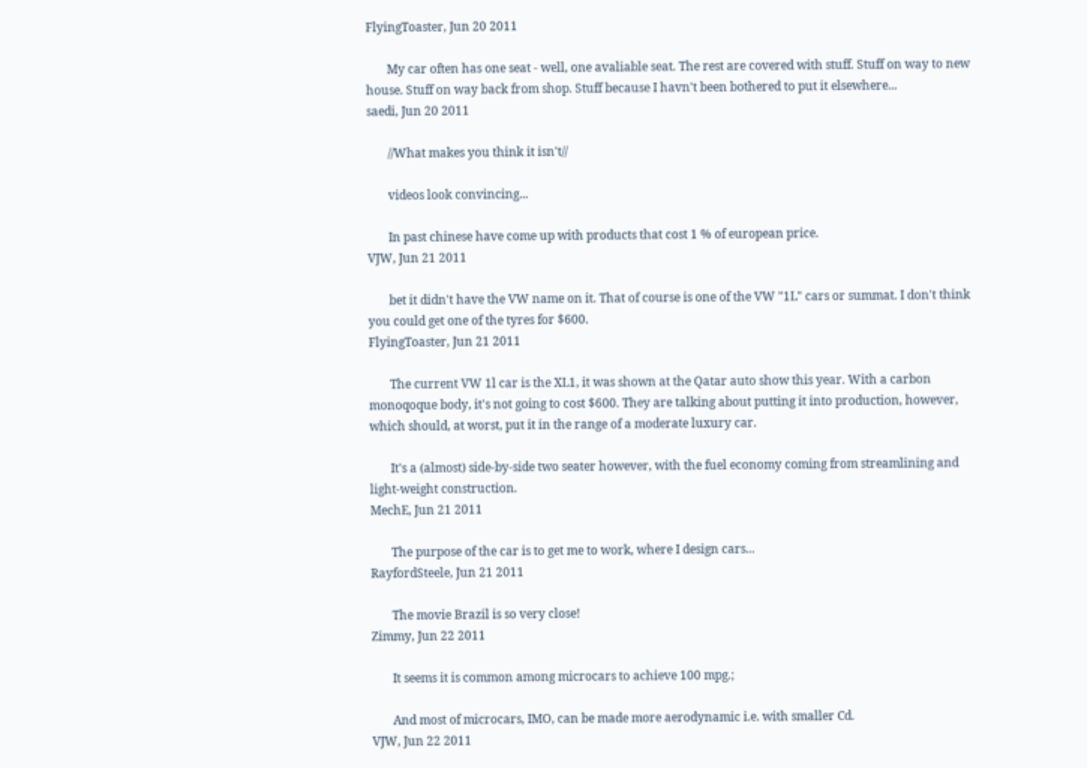FlyingToaster, Jun 20 2011

       My car often has one seat - well, one avaliable seat. The rest are covered with stuff. Stuff on way to new house. Stuff on way back from shop. Stuff because I havn't been bothered to put it elsewhere...
saedi, Jun 20 2011

       //What makes you think it isn't//

       videos look convincing...

       In past chinese have come up with products that cost 1 % of european price.
VJW, Jun 21 2011

       bet it didn't have the VW name on it. That of course is one of the VW "1L" cars or summat. I don't think you could get one of the tyres for $600.
FlyingToaster, Jun 21 2011

       The current VW 1l car is the XL1, it was shown at the Qatar auto show this year. With a carbon monoqoque body, it's not going to cost $600. They are talking about putting it into production, however, which should, at worst, put it in the range of a moderate luxury car.

       It's a (almost) side-by-side two seater however, with the fuel economy coming from streamlining and light-weight construction.
MechE, Jun 21 2011

       The purpose of the car is to get me to work, where I design cars...
RayfordSteele, Jun 21 2011

       The movie Brazil is so very close!
Zimmy, Jun 22 2011

       It seems it is common among microcars to achieve 100 mpg.;

       And most of microcars, IMO, can be made more aerodynamic i.e. with smaller Cd.
VJW, Jun 22 2011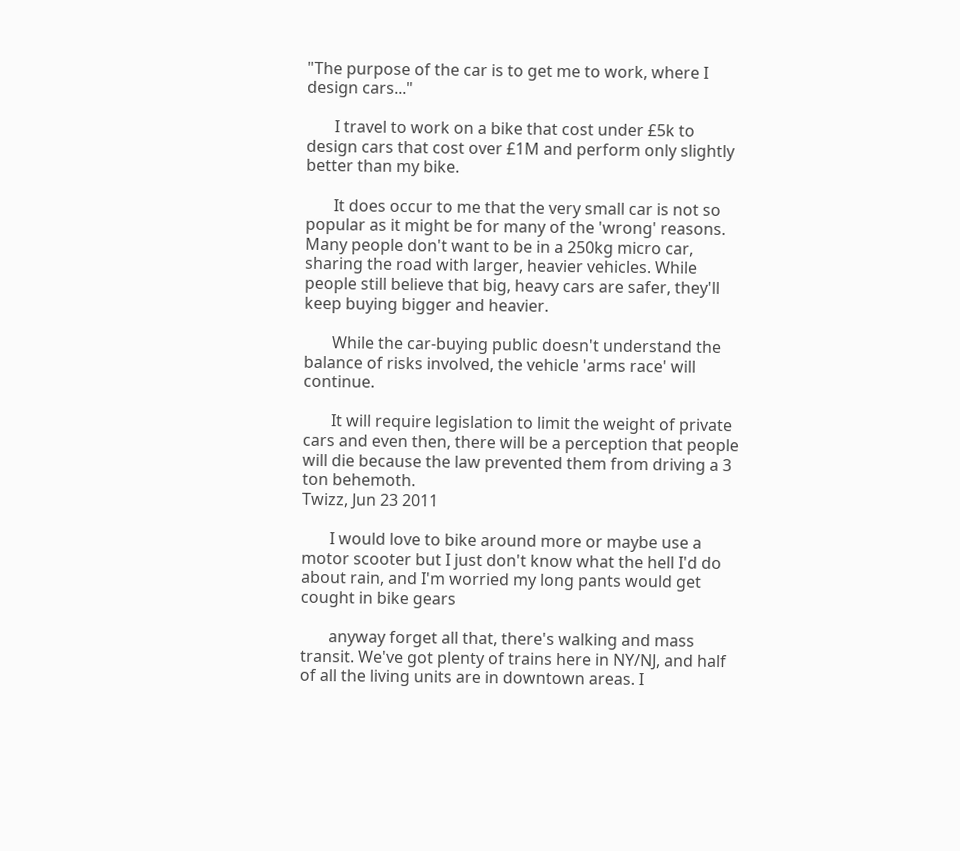"The purpose of the car is to get me to work, where I design cars..."

       I travel to work on a bike that cost under £5k to design cars that cost over £1M and perform only slightly better than my bike.

       It does occur to me that the very small car is not so popular as it might be for many of the 'wrong' reasons. Many people don't want to be in a 250kg micro car, sharing the road with larger, heavier vehicles. While people still believe that big, heavy cars are safer, they'll keep buying bigger and heavier.

       While the car-buying public doesn't understand the balance of risks involved, the vehicle 'arms race' will continue.

       It will require legislation to limit the weight of private cars and even then, there will be a perception that people will die because the law prevented them from driving a 3 ton behemoth.
Twizz, Jun 23 2011

       I would love to bike around more or maybe use a motor scooter but I just don't know what the hell I'd do about rain, and I'm worried my long pants would get cought in bike gears

       anyway forget all that, there's walking and mass transit. We've got plenty of trains here in NY/NJ, and half of all the living units are in downtown areas. I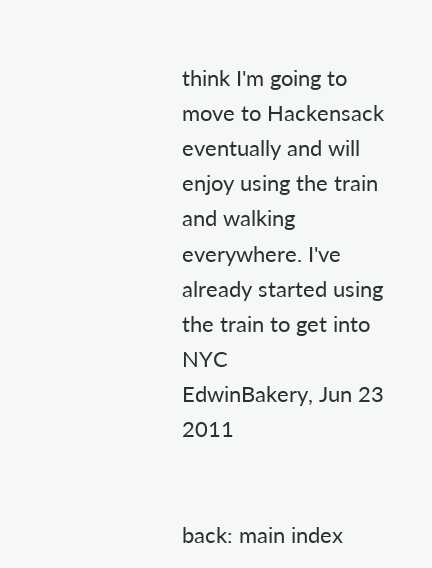think I'm going to move to Hackensack eventually and will enjoy using the train and walking everywhere. I've already started using the train to get into NYC
EdwinBakery, Jun 23 2011


back: main index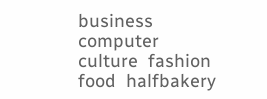business  computer  culture  fashion  food  halfbakery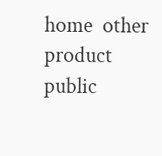home  other  product  public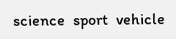science  sport  vehicle